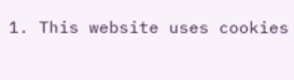1. This website uses cookies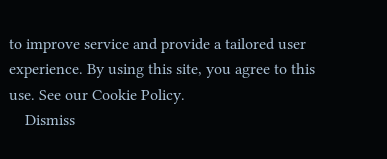to improve service and provide a tailored user experience. By using this site, you agree to this use. See our Cookie Policy.
    Dismiss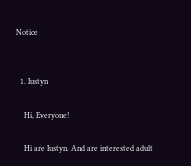Notice


  1. Iustyn

    Hi, Everyone!

    Hi are Iustyn. And are interested adult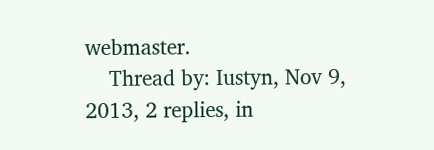webmaster.
    Thread by: Iustyn, Nov 9, 2013, 2 replies, in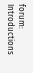forum: Introductions